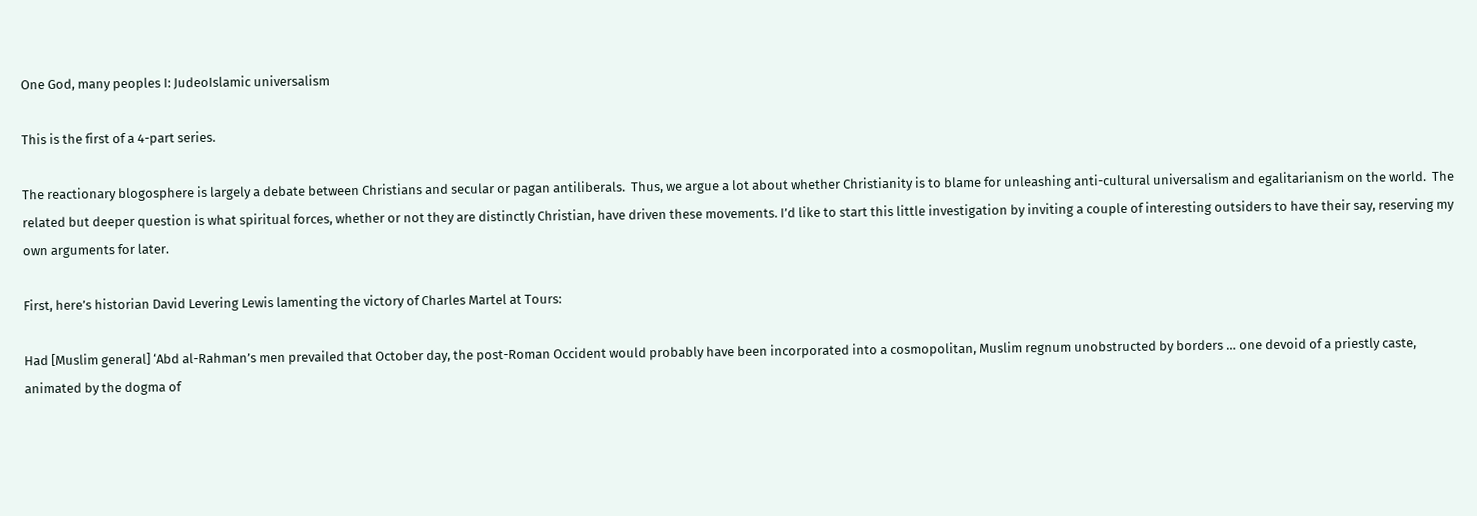One God, many peoples I: JudeoIslamic universalism

This is the first of a 4-part series.

The reactionary blogosphere is largely a debate between Christians and secular or pagan antiliberals.  Thus, we argue a lot about whether Christianity is to blame for unleashing anti-cultural universalism and egalitarianism on the world.  The related but deeper question is what spiritual forces, whether or not they are distinctly Christian, have driven these movements. I’d like to start this little investigation by inviting a couple of interesting outsiders to have their say, reserving my own arguments for later.

First, here’s historian David Levering Lewis lamenting the victory of Charles Martel at Tours:

Had [Muslim general] ‘Abd al-Rahman’s men prevailed that October day, the post-Roman Occident would probably have been incorporated into a cosmopolitan, Muslim regnum unobstructed by borders … one devoid of a priestly caste, animated by the dogma of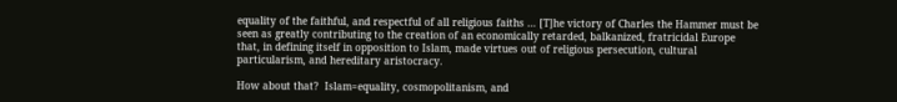equality of the faithful, and respectful of all religious faiths … [T]he victory of Charles the Hammer must be seen as greatly contributing to the creation of an economically retarded, balkanized, fratricidal Europe that, in defining itself in opposition to Islam, made virtues out of religious persecution, cultural particularism, and hereditary aristocracy.

How about that?  Islam=equality, cosmopolitanism, and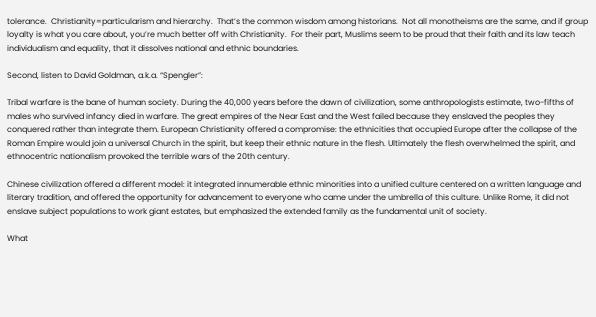tolerance.  Christianity=particularism and hierarchy.  That’s the common wisdom among historians.  Not all monotheisms are the same, and if group loyalty is what you care about, you’re much better off with Christianity.  For their part, Muslims seem to be proud that their faith and its law teach individualism and equality, that it dissolves national and ethnic boundaries.

Second, listen to David Goldman, a.k.a. “Spengler”:

Tribal warfare is the bane of human society. During the 40,000 years before the dawn of civilization, some anthropologists estimate, two-fifths of males who survived infancy died in warfare. The great empires of the Near East and the West failed because they enslaved the peoples they conquered rather than integrate them. European Christianity offered a compromise: the ethnicities that occupied Europe after the collapse of the Roman Empire would join a universal Church in the spirit, but keep their ethnic nature in the flesh. Ultimately the flesh overwhelmed the spirit, and ethnocentric nationalism provoked the terrible wars of the 20th century.

Chinese civilization offered a different model: it integrated innumerable ethnic minorities into a unified culture centered on a written language and literary tradition, and offered the opportunity for advancement to everyone who came under the umbrella of this culture. Unlike Rome, it did not enslave subject populations to work giant estates, but emphasized the extended family as the fundamental unit of society.

What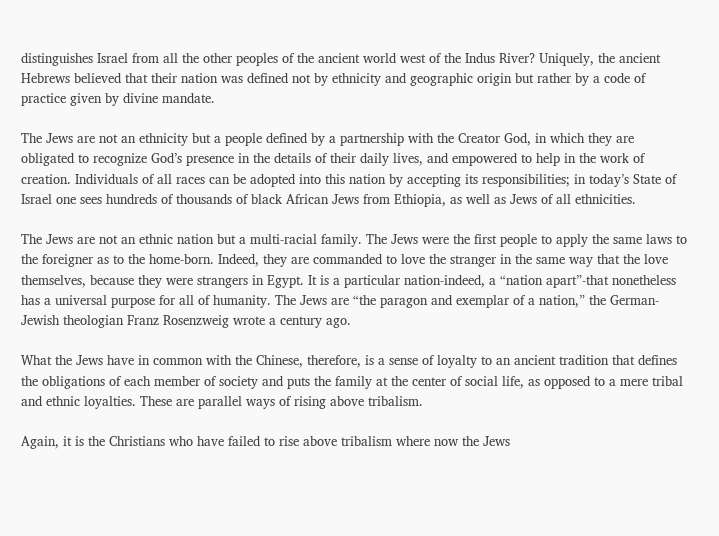distinguishes Israel from all the other peoples of the ancient world west of the Indus River? Uniquely, the ancient Hebrews believed that their nation was defined not by ethnicity and geographic origin but rather by a code of practice given by divine mandate.

The Jews are not an ethnicity but a people defined by a partnership with the Creator God, in which they are obligated to recognize God’s presence in the details of their daily lives, and empowered to help in the work of creation. Individuals of all races can be adopted into this nation by accepting its responsibilities; in today’s State of Israel one sees hundreds of thousands of black African Jews from Ethiopia, as well as Jews of all ethnicities.

The Jews are not an ethnic nation but a multi-racial family. The Jews were the first people to apply the same laws to the foreigner as to the home-born. Indeed, they are commanded to love the stranger in the same way that the love themselves, because they were strangers in Egypt. It is a particular nation-indeed, a “nation apart”-that nonetheless has a universal purpose for all of humanity. The Jews are “the paragon and exemplar of a nation,” the German-Jewish theologian Franz Rosenzweig wrote a century ago.

What the Jews have in common with the Chinese, therefore, is a sense of loyalty to an ancient tradition that defines the obligations of each member of society and puts the family at the center of social life, as opposed to a mere tribal and ethnic loyalties. These are parallel ways of rising above tribalism.

Again, it is the Christians who have failed to rise above tribalism where now the Jews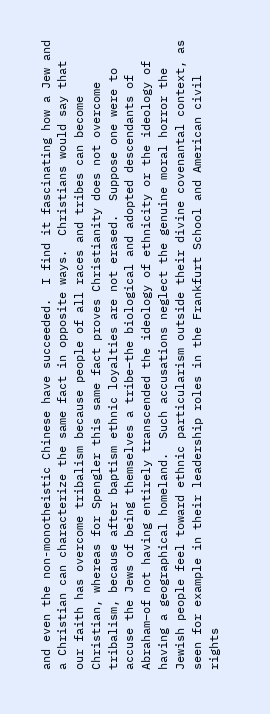and even the non-monotheistic Chinese have succeeded.  I find it fascinating how a Jew and a Christian can characterize the same fact in opposite ways.  Christians would say that our faith has overcome tribalism because people of all races and tribes can become Christian, whereas for Spengler this same fact proves Christianity does not overcome tribalism, because after baptism ethnic loyalties are not erased.  Suppose one were to accuse the Jews of being themselves a tribe–the biological and adopted descendants of Abraham–of not having entirely transcended the ideology of ethnicity or the ideology of having a geographical homeland.  Such accusations neglect the genuine moral horror the Jewish people feel toward ethnic particularism outside their divine covenantal context, as seen for example in their leadership roles in the Frankfurt School and American civil rights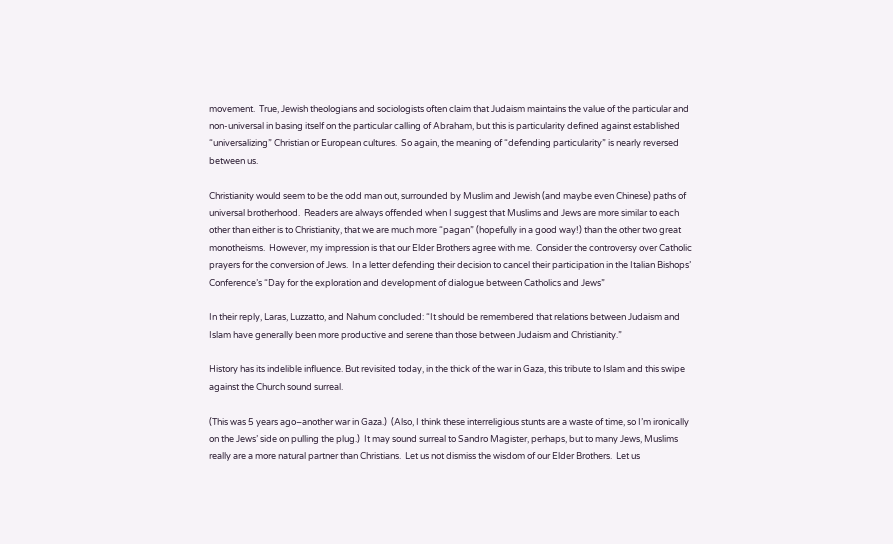movement.  True, Jewish theologians and sociologists often claim that Judaism maintains the value of the particular and non-universal in basing itself on the particular calling of Abraham, but this is particularity defined against established “universalizing” Christian or European cultures.  So again, the meaning of “defending particularity” is nearly reversed between us.

Christianity would seem to be the odd man out, surrounded by Muslim and Jewish (and maybe even Chinese) paths of universal brotherhood.  Readers are always offended when I suggest that Muslims and Jews are more similar to each other than either is to Christianity, that we are much more “pagan” (hopefully in a good way!) than the other two great monotheisms.  However, my impression is that our Elder Brothers agree with me.  Consider the controversy over Catholic prayers for the conversion of Jews.  In a letter defending their decision to cancel their participation in the Italian Bishops’ Conference’s “Day for the exploration and development of dialogue between Catholics and Jews”

In their reply, Laras, Luzzatto, and Nahum concluded: “It should be remembered that relations between Judaism and Islam have generally been more productive and serene than those between Judaism and Christianity.”

History has its indelible influence. But revisited today, in the thick of the war in Gaza, this tribute to Islam and this swipe against the Church sound surreal.

(This was 5 years ago–another war in Gaza.)  (Also, I think these interreligious stunts are a waste of time, so I’m ironically on the Jews’ side on pulling the plug.)  It may sound surreal to Sandro Magister, perhaps, but to many Jews, Muslims really are a more natural partner than Christians.  Let us not dismiss the wisdom of our Elder Brothers.  Let us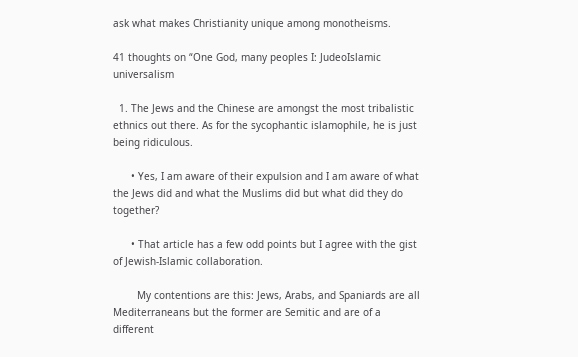ask what makes Christianity unique among monotheisms.

41 thoughts on “One God, many peoples I: JudeoIslamic universalism

  1. The Jews and the Chinese are amongst the most tribalistic ethnics out there. As for the sycophantic islamophile, he is just being ridiculous.

      • Yes, I am aware of their expulsion and I am aware of what the Jews did and what the Muslims did but what did they do together?

      • That article has a few odd points but I agree with the gist of Jewish-Islamic collaboration.

        My contentions are this: Jews, Arabs, and Spaniards are all Mediterraneans but the former are Semitic and are of a different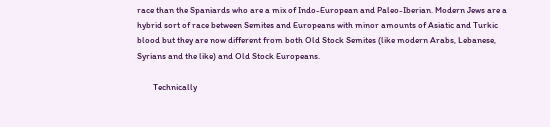race than the Spaniards who are a mix of Indo-European and Paleo-Iberian. Modern Jews are a hybrid sort of race between Semites and Europeans with minor amounts of Asiatic and Turkic blood but they are now different from both Old Stock Semites (like modern Arabs, Lebanese, Syrians and the like) and Old Stock Europeans.

        Technically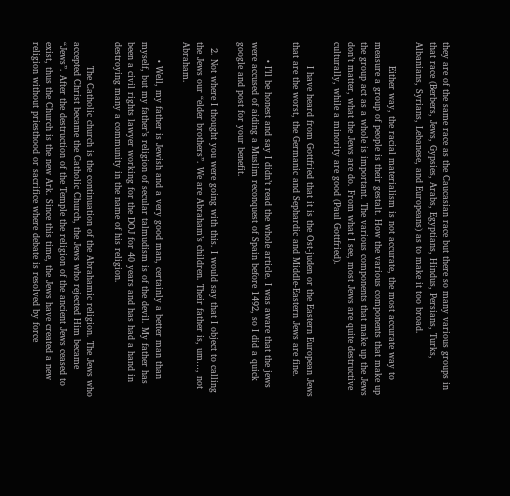they are of the same race as the Caucasian race but there so many various groups in that race (Berbers, Jews, Gypsies, Arabs, Egyptians, Hindus, Persians, Turks, Albanians, Syrians, Lebanese, and Europeans) as to make it too broad.

        Either way, the racial materialism is not accurate, the most accurate way to measure a group of people is their gestalt. How the various components that make up the group act as a whole is important. The various components that make up the Jews don’t matter, what the Jews are do. From what I see, most Jews are quite destructive culturally, while a minority are good (Paul Gottfried).

        I have heard from Gottfried that it is the Ost-juden or the Eastern European Jews that are the worst, the Germanic and Sephardic and Middle-Eastern Jews are fine.

      • I’ll be honest and say I didn’t read the whole article. I was aware that the jews were accused of aiding a Muslim reconquest of Spain before 1492, so I did a quick google and post for your benefit.

  2. Not where I thought you were going with this. I would say that I object to calling the Jews our “elder brothers”. We are Abraham’s children. Their father is, um…, not Abraham.

      • Well, my father is Jewish and a very good man, certainly a better man than myself, but my father’s religion of secular talmudism is of the devil. My father has been a civil rights lawyer working for the DOJ for 40 years and has had a hand in destroying many a community in the name of his religion.

        The Catholic church is the continuation of the Abrahamic religion. The Jews who accepted Christ became the Catholic Church, the Jews who rejected Him became “Jews”. After the destruction of the Temple the religion of the ancient Jews ceased to exist, thus the Church is the new Ark. Since this time, the Jews have created a new religion without priesthood or sacrifice where debate is resolved by force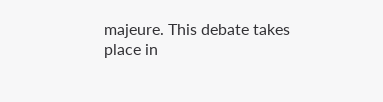majeure. This debate takes place in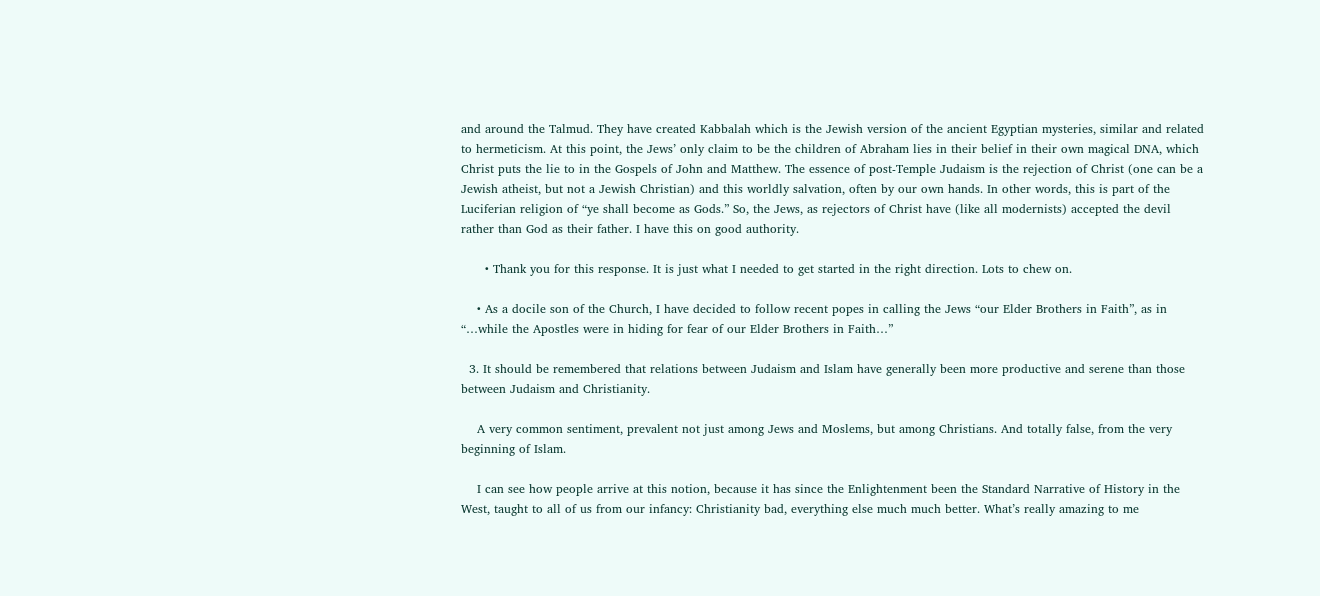and around the Talmud. They have created Kabbalah which is the Jewish version of the ancient Egyptian mysteries, similar and related to hermeticism. At this point, the Jews’ only claim to be the children of Abraham lies in their belief in their own magical DNA, which Christ puts the lie to in the Gospels of John and Matthew. The essence of post-Temple Judaism is the rejection of Christ (one can be a Jewish atheist, but not a Jewish Christian) and this worldly salvation, often by our own hands. In other words, this is part of the Luciferian religion of “ye shall become as Gods.” So, the Jews, as rejectors of Christ have (like all modernists) accepted the devil rather than God as their father. I have this on good authority.

      • Thank you for this response. It is just what I needed to get started in the right direction. Lots to chew on.

    • As a docile son of the Church, I have decided to follow recent popes in calling the Jews “our Elder Brothers in Faith”, as in “…while the Apostles were in hiding for fear of our Elder Brothers in Faith…”

  3. It should be remembered that relations between Judaism and Islam have generally been more productive and serene than those between Judaism and Christianity.

    A very common sentiment, prevalent not just among Jews and Moslems, but among Christians. And totally false, from the very beginning of Islam.

    I can see how people arrive at this notion, because it has since the Enlightenment been the Standard Narrative of History in the West, taught to all of us from our infancy: Christianity bad, everything else much much better. What’s really amazing to me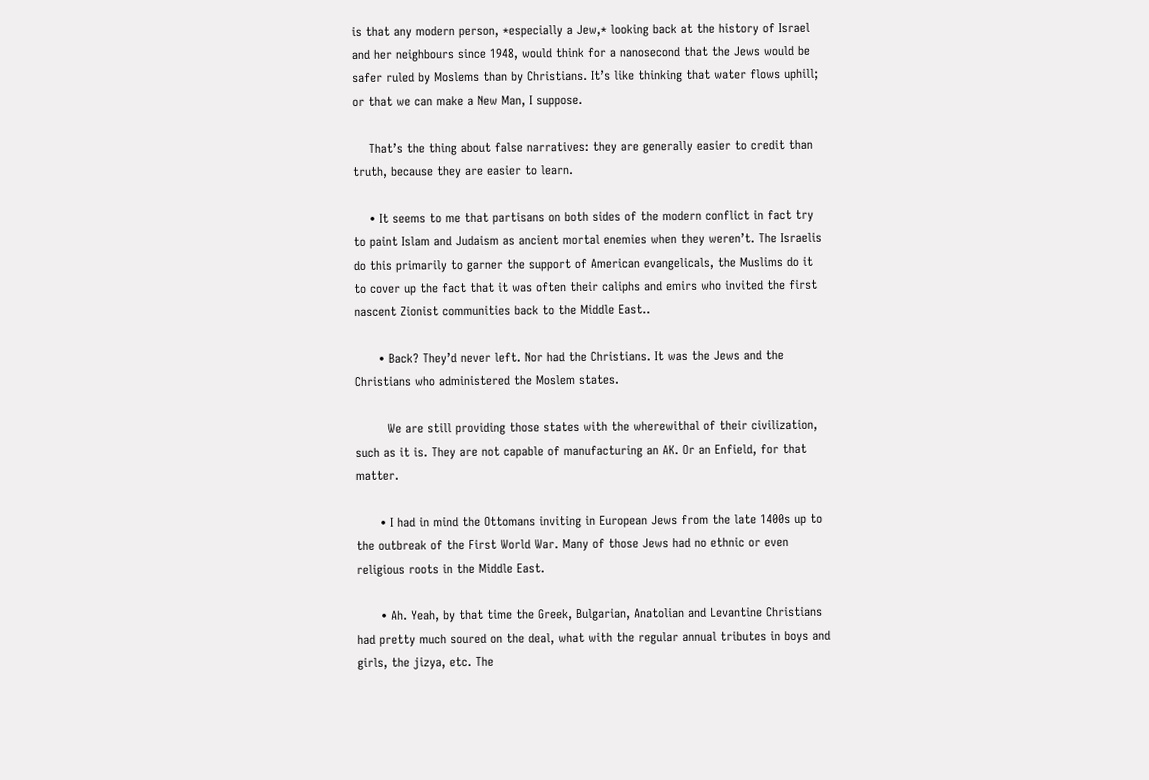is that any modern person, *especially a Jew,* looking back at the history of Israel and her neighbours since 1948, would think for a nanosecond that the Jews would be safer ruled by Moslems than by Christians. It’s like thinking that water flows uphill; or that we can make a New Man, I suppose.

    That’s the thing about false narratives: they are generally easier to credit than truth, because they are easier to learn.

    • It seems to me that partisans on both sides of the modern conflict in fact try to paint Islam and Judaism as ancient mortal enemies when they weren’t. The Israelis do this primarily to garner the support of American evangelicals, the Muslims do it to cover up the fact that it was often their caliphs and emirs who invited the first nascent Zionist communities back to the Middle East..

      • Back? They’d never left. Nor had the Christians. It was the Jews and the Christians who administered the Moslem states.

        We are still providing those states with the wherewithal of their civilization, such as it is. They are not capable of manufacturing an AK. Or an Enfield, for that matter.

      • I had in mind the Ottomans inviting in European Jews from the late 1400s up to the outbreak of the First World War. Many of those Jews had no ethnic or even religious roots in the Middle East.

      • Ah. Yeah, by that time the Greek, Bulgarian, Anatolian and Levantine Christians had pretty much soured on the deal, what with the regular annual tributes in boys and girls, the jizya, etc. The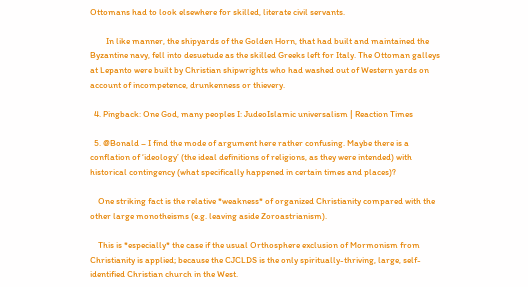Ottomans had to look elsewhere for skilled, literate civil servants.

        In like manner, the shipyards of the Golden Horn, that had built and maintained the Byzantine navy, fell into desuetude as the skilled Greeks left for Italy. The Ottoman galleys at Lepanto were built by Christian shipwrights who had washed out of Western yards on account of incompetence, drunkenness or thievery.

  4. Pingback: One God, many peoples I: JudeoIslamic universalism | Reaction Times

  5. @Bonald – I find the mode of argument here rather confusing. Maybe there is a conflation of ‘ideology’ (the ideal definitions of religions, as they were intended) with historical contingency (what specifically happened in certain times and places)?

    One striking fact is the relative *weakness* of organized Christianity compared with the other large monotheisms (e.g. leaving aside Zoroastrianism).

    This is *especially* the case if the usual Orthosphere exclusion of Mormonism from Christianity is applied; because the CJCLDS is the only spiritually-thriving, large, self-identified Christian church in the West.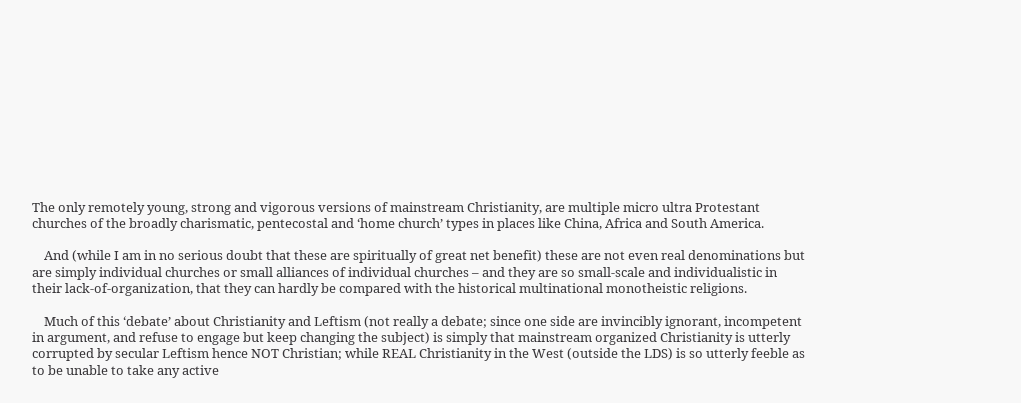The only remotely young, strong and vigorous versions of mainstream Christianity, are multiple micro ultra Protestant churches of the broadly charismatic, pentecostal and ‘home church’ types in places like China, Africa and South America.

    And (while I am in no serious doubt that these are spiritually of great net benefit) these are not even real denominations but are simply individual churches or small alliances of individual churches – and they are so small-scale and individualistic in their lack-of-organization, that they can hardly be compared with the historical multinational monotheistic religions.

    Much of this ‘debate’ about Christianity and Leftism (not really a debate; since one side are invincibly ignorant, incompetent in argument, and refuse to engage but keep changing the subject) is simply that mainstream organized Christianity is utterly corrupted by secular Leftism hence NOT Christian; while REAL Christianity in the West (outside the LDS) is so utterly feeble as to be unable to take any active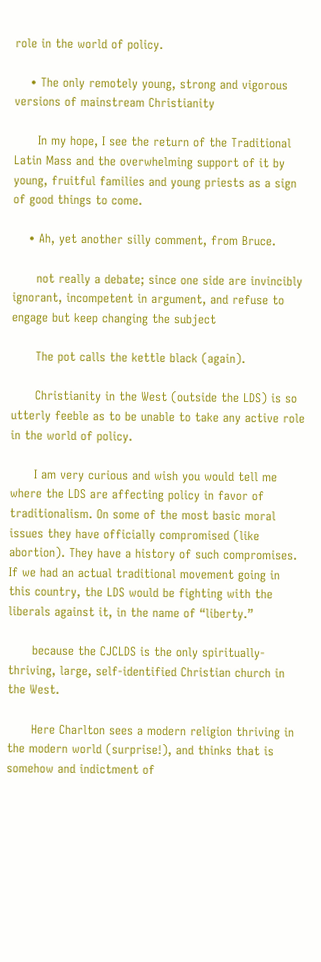role in the world of policy.

    • The only remotely young, strong and vigorous versions of mainstream Christianity

      In my hope, I see the return of the Traditional Latin Mass and the overwhelming support of it by young, fruitful families and young priests as a sign of good things to come.

    • Ah, yet another silly comment, from Bruce.

      not really a debate; since one side are invincibly ignorant, incompetent in argument, and refuse to engage but keep changing the subject

      The pot calls the kettle black (again).

      Christianity in the West (outside the LDS) is so utterly feeble as to be unable to take any active role in the world of policy.

      I am very curious and wish you would tell me where the LDS are affecting policy in favor of traditionalism. On some of the most basic moral issues they have officially compromised (like abortion). They have a history of such compromises. If we had an actual traditional movement going in this country, the LDS would be fighting with the liberals against it, in the name of “liberty.”

      because the CJCLDS is the only spiritually-thriving, large, self-identified Christian church in the West.

      Here Charlton sees a modern religion thriving in the modern world (surprise!), and thinks that is somehow and indictment of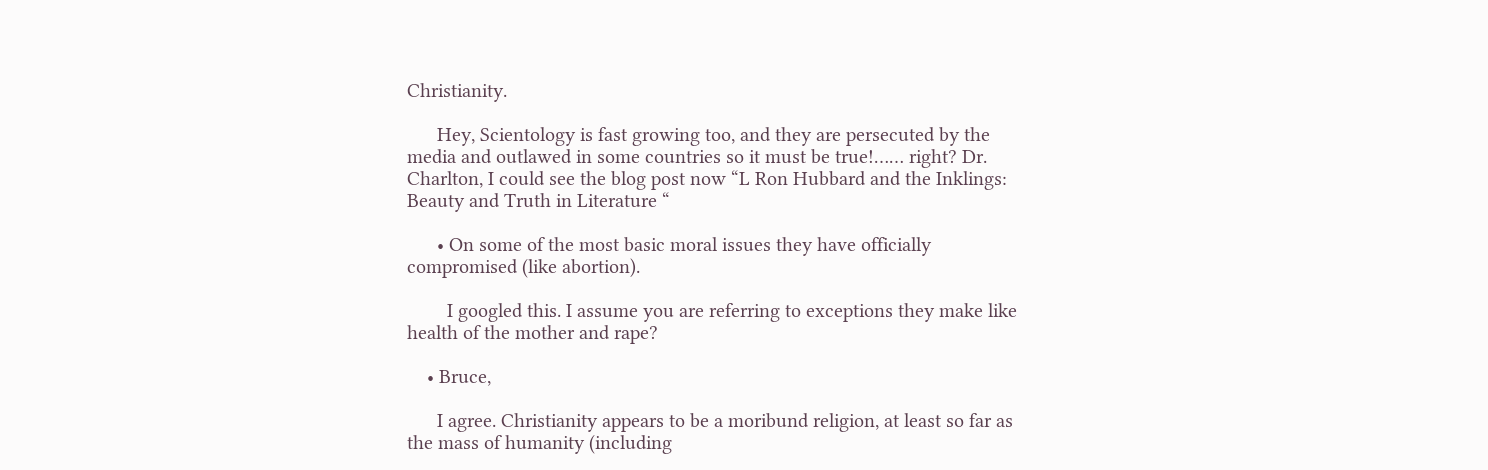Christianity.

      Hey, Scientology is fast growing too, and they are persecuted by the media and outlawed in some countries so it must be true!…… right? Dr. Charlton, I could see the blog post now “L Ron Hubbard and the Inklings: Beauty and Truth in Literature “

      • On some of the most basic moral issues they have officially compromised (like abortion).

        I googled this. I assume you are referring to exceptions they make like health of the mother and rape?

    • Bruce,

      I agree. Christianity appears to be a moribund religion, at least so far as the mass of humanity (including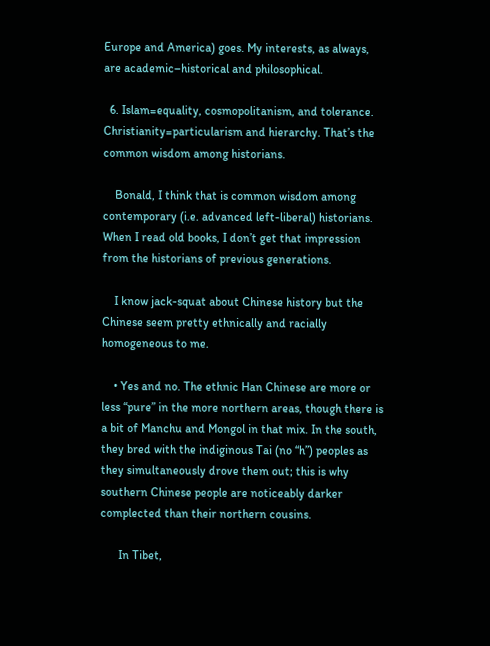Europe and America) goes. My interests, as always, are academic–historical and philosophical.

  6. Islam=equality, cosmopolitanism, and tolerance. Christianity=particularism and hierarchy. That’s the common wisdom among historians.

    Bonald, I think that is common wisdom among contemporary (i.e. advanced left-liberal) historians. When I read old books, I don’t get that impression from the historians of previous generations.

    I know jack-squat about Chinese history but the Chinese seem pretty ethnically and racially homogeneous to me.

    • Yes and no. The ethnic Han Chinese are more or less “pure” in the more northern areas, though there is a bit of Manchu and Mongol in that mix. In the south, they bred with the indiginous Tai (no “h”) peoples as they simultaneously drove them out; this is why southern Chinese people are noticeably darker complected than their northern cousins.

      In Tibet,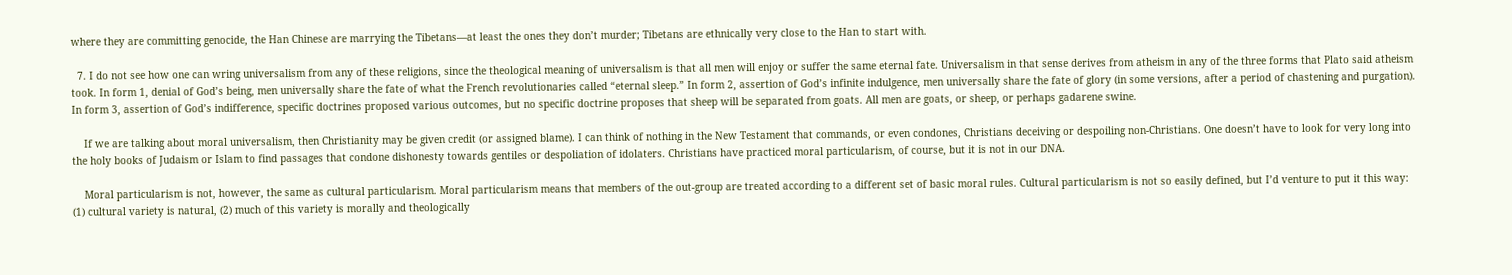where they are committing genocide, the Han Chinese are marrying the Tibetans—at least the ones they don’t murder; Tibetans are ethnically very close to the Han to start with.

  7. I do not see how one can wring universalism from any of these religions, since the theological meaning of universalism is that all men will enjoy or suffer the same eternal fate. Universalism in that sense derives from atheism in any of the three forms that Plato said atheism took. In form 1, denial of God’s being, men universally share the fate of what the French revolutionaries called “eternal sleep.” In form 2, assertion of God’s infinite indulgence, men universally share the fate of glory (in some versions, after a period of chastening and purgation). In form 3, assertion of God’s indifference, specific doctrines proposed various outcomes, but no specific doctrine proposes that sheep will be separated from goats. All men are goats, or sheep, or perhaps gadarene swine.

    If we are talking about moral universalism, then Christianity may be given credit (or assigned blame). I can think of nothing in the New Testament that commands, or even condones, Christians deceiving or despoiling non-Christians. One doesn’t have to look for very long into the holy books of Judaism or Islam to find passages that condone dishonesty towards gentiles or despoliation of idolaters. Christians have practiced moral particularism, of course, but it is not in our DNA.

    Moral particularism is not, however, the same as cultural particularism. Moral particularism means that members of the out-group are treated according to a different set of basic moral rules. Cultural particularism is not so easily defined, but I’d venture to put it this way: (1) cultural variety is natural, (2) much of this variety is morally and theologically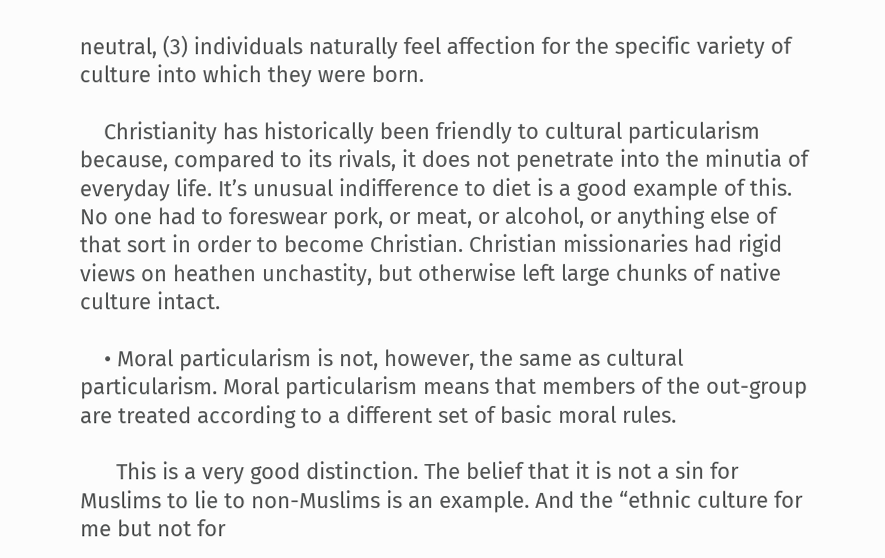neutral, (3) individuals naturally feel affection for the specific variety of culture into which they were born.

    Christianity has historically been friendly to cultural particularism because, compared to its rivals, it does not penetrate into the minutia of everyday life. It’s unusual indifference to diet is a good example of this. No one had to foreswear pork, or meat, or alcohol, or anything else of that sort in order to become Christian. Christian missionaries had rigid views on heathen unchastity, but otherwise left large chunks of native culture intact.

    • Moral particularism is not, however, the same as cultural particularism. Moral particularism means that members of the out-group are treated according to a different set of basic moral rules.

      This is a very good distinction. The belief that it is not a sin for Muslims to lie to non-Muslims is an example. And the “ethnic culture for me but not for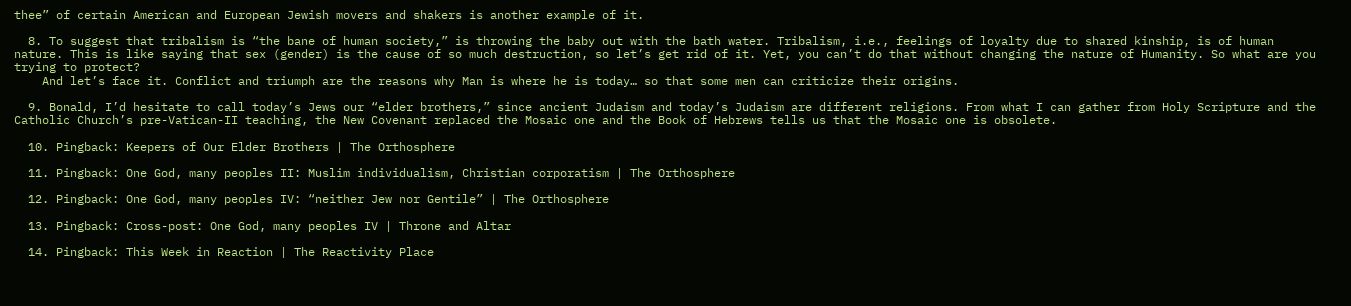thee” of certain American and European Jewish movers and shakers is another example of it.

  8. To suggest that tribalism is “the bane of human society,” is throwing the baby out with the bath water. Tribalism, i.e., feelings of loyalty due to shared kinship, is of human nature. This is like saying that sex (gender) is the cause of so much destruction, so let’s get rid of it. Yet, you can’t do that without changing the nature of Humanity. So what are you trying to protect?
    And let’s face it. Conflict and triumph are the reasons why Man is where he is today… so that some men can criticize their origins.

  9. Bonald, I’d hesitate to call today’s Jews our “elder brothers,” since ancient Judaism and today’s Judaism are different religions. From what I can gather from Holy Scripture and the Catholic Church’s pre-Vatican-II teaching, the New Covenant replaced the Mosaic one and the Book of Hebrews tells us that the Mosaic one is obsolete.

  10. Pingback: Keepers of Our Elder Brothers | The Orthosphere

  11. Pingback: One God, many peoples II: Muslim individualism, Christian corporatism | The Orthosphere

  12. Pingback: One God, many peoples IV: “neither Jew nor Gentile” | The Orthosphere

  13. Pingback: Cross-post: One God, many peoples IV | Throne and Altar

  14. Pingback: This Week in Reaction | The Reactivity Place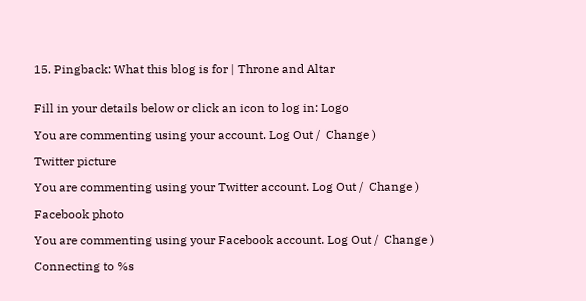15. Pingback: What this blog is for | Throne and Altar


Fill in your details below or click an icon to log in: Logo

You are commenting using your account. Log Out /  Change )

Twitter picture

You are commenting using your Twitter account. Log Out /  Change )

Facebook photo

You are commenting using your Facebook account. Log Out /  Change )

Connecting to %s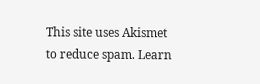This site uses Akismet to reduce spam. Learn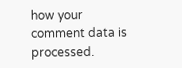how your comment data is processed.